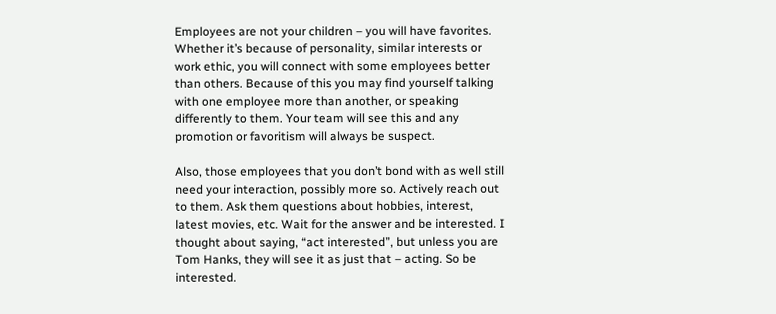Employees are not your children – you will have favorites. Whether it’s because of personality, similar interests or work ethic, you will connect with some employees better than others. Because of this you may find yourself talking with one employee more than another, or speaking differently to them. Your team will see this and any promotion or favoritism will always be suspect.

Also, those employees that you don’t bond with as well still need your interaction, possibly more so. Actively reach out to them. Ask them questions about hobbies, interest, latest movies, etc. Wait for the answer and be interested. I thought about saying, “act interested”, but unless you are Tom Hanks, they will see it as just that – acting. So be interested.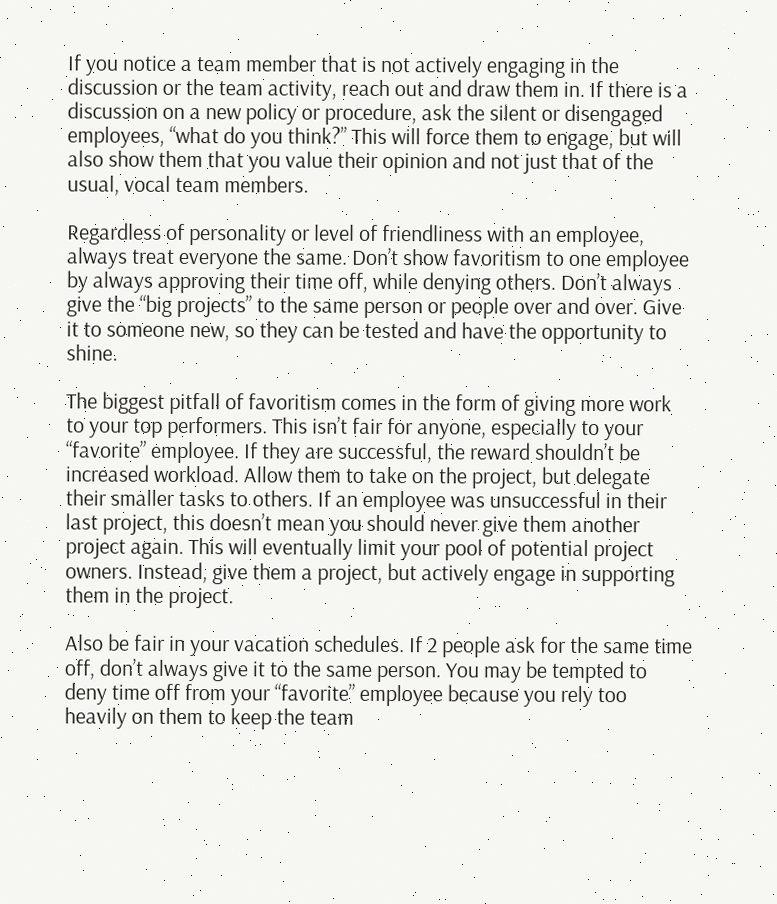If you notice a team member that is not actively engaging in the discussion or the team activity, reach out and draw them in. If there is a discussion on a new policy or procedure, ask the silent or disengaged employees, “what do you think?” This will force them to engage, but will also show them that you value their opinion and not just that of the usual, vocal team members.

Regardless of personality or level of friendliness with an employee, always treat everyone the same. Don’t show favoritism to one employee by always approving their time off, while denying others. Don’t always give the “big projects” to the same person or people over and over. Give it to someone new, so they can be tested and have the opportunity to shine.

The biggest pitfall of favoritism comes in the form of giving more work to your top performers. This isn’t fair for anyone, especially to your “favorite” employee. If they are successful, the reward shouldn’t be increased workload. Allow them to take on the project, but delegate their smaller tasks to others. If an employee was unsuccessful in their last project, this doesn’t mean you should never give them another project again. This will eventually limit your pool of potential project owners. Instead, give them a project, but actively engage in supporting them in the project.

Also be fair in your vacation schedules. If 2 people ask for the same time off, don’t always give it to the same person. You may be tempted to deny time off from your “favorite” employee because you rely too heavily on them to keep the team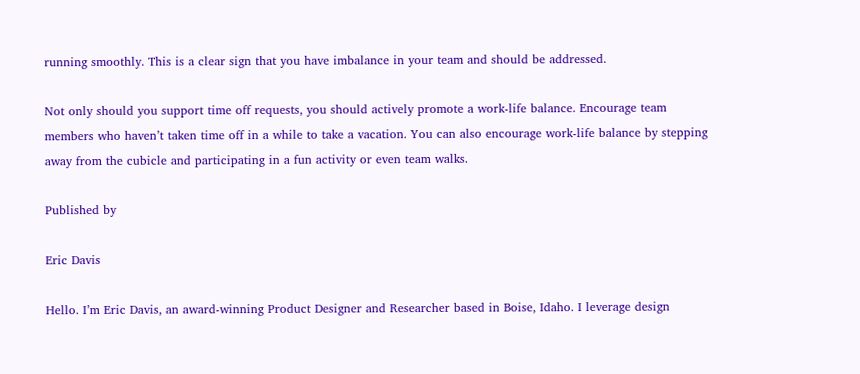running smoothly. This is a clear sign that you have imbalance in your team and should be addressed.

Not only should you support time off requests, you should actively promote a work-life balance. Encourage team members who haven’t taken time off in a while to take a vacation. You can also encourage work-life balance by stepping away from the cubicle and participating in a fun activity or even team walks.

Published by

Eric Davis

Hello. I’m Eric Davis, an award-winning Product Designer and Researcher based in Boise, Idaho. I leverage design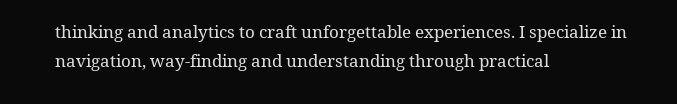thinking and analytics to craft unforgettable experiences. I specialize in navigation, way-finding and understanding through practical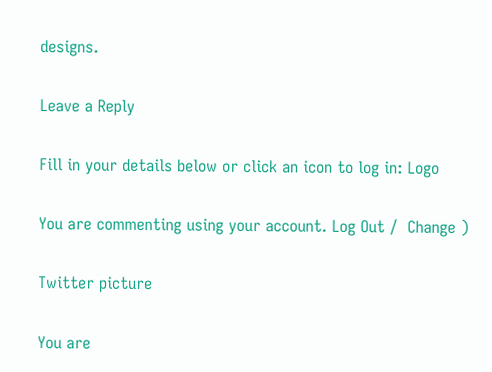designs.

Leave a Reply

Fill in your details below or click an icon to log in: Logo

You are commenting using your account. Log Out /  Change )

Twitter picture

You are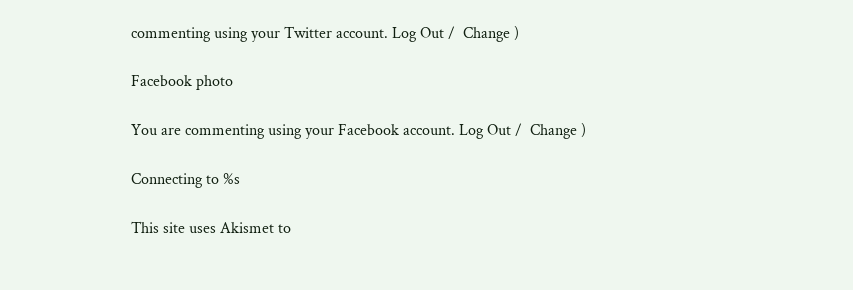commenting using your Twitter account. Log Out /  Change )

Facebook photo

You are commenting using your Facebook account. Log Out /  Change )

Connecting to %s

This site uses Akismet to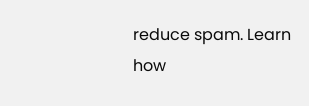reduce spam. Learn how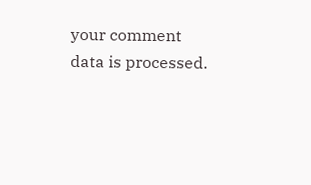your comment data is processed.